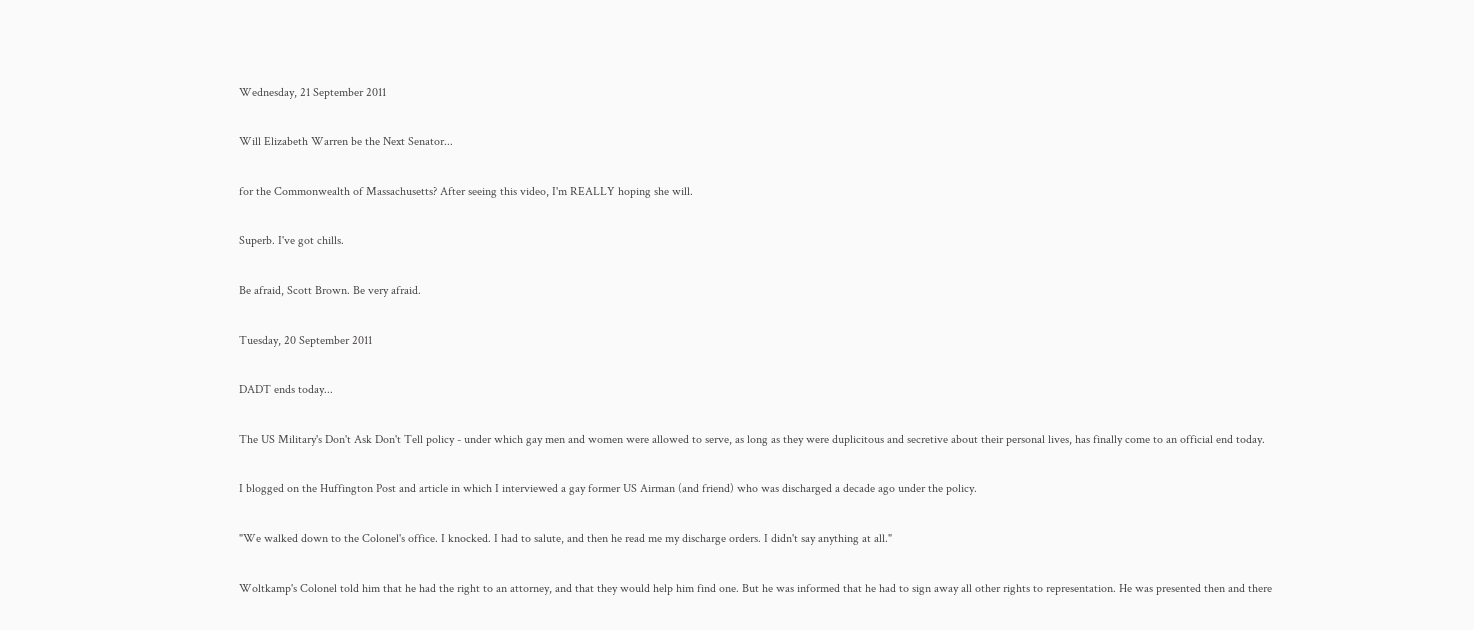Wednesday, 21 September 2011

Will Elizabeth Warren be the Next Senator...

for the Commonwealth of Massachusetts? After seeing this video, I'm REALLY hoping she will.

Superb. I've got chills.

Be afraid, Scott Brown. Be very afraid.

Tuesday, 20 September 2011

DADT ends today...

The US Military's Don't Ask Don't Tell policy - under which gay men and women were allowed to serve, as long as they were duplicitous and secretive about their personal lives, has finally come to an official end today.

I blogged on the Huffington Post and article in which I interviewed a gay former US Airman (and friend) who was discharged a decade ago under the policy.

"We walked down to the Colonel's office. I knocked. I had to salute, and then he read me my discharge orders. I didn't say anything at all."

Woltkamp's Colonel told him that he had the right to an attorney, and that they would help him find one. But he was informed that he had to sign away all other rights to representation. He was presented then and there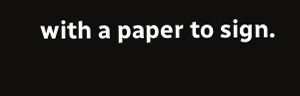with a paper to sign.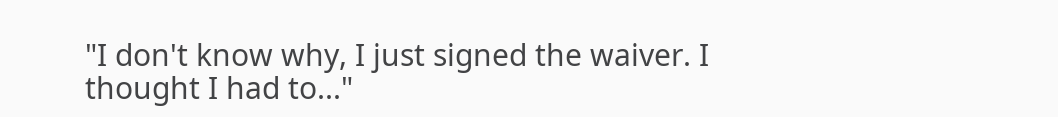"I don't know why, I just signed the waiver. I thought I had to..."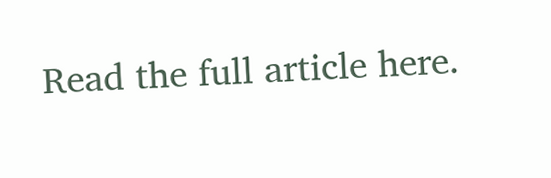Read the full article here.